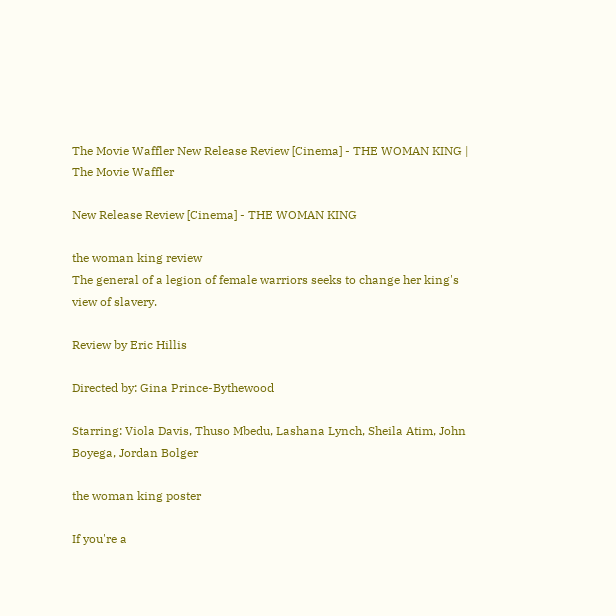The Movie Waffler New Release Review [Cinema] - THE WOMAN KING | The Movie Waffler

New Release Review [Cinema] - THE WOMAN KING

the woman king review
The general of a legion of female warriors seeks to change her king's view of slavery.

Review by Eric Hillis

Directed by: Gina Prince-Bythewood

Starring: Viola Davis, Thuso Mbedu, Lashana Lynch, Sheila Atim, John Boyega, Jordan Bolger

the woman king poster

If you're a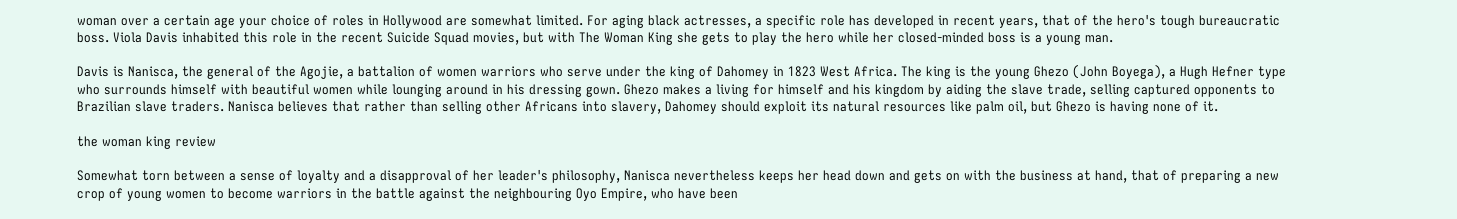woman over a certain age your choice of roles in Hollywood are somewhat limited. For aging black actresses, a specific role has developed in recent years, that of the hero's tough bureaucratic boss. Viola Davis inhabited this role in the recent Suicide Squad movies, but with The Woman King she gets to play the hero while her closed-minded boss is a young man.

Davis is Nanisca, the general of the Agojie, a battalion of women warriors who serve under the king of Dahomey in 1823 West Africa. The king is the young Ghezo (John Boyega), a Hugh Hefner type who surrounds himself with beautiful women while lounging around in his dressing gown. Ghezo makes a living for himself and his kingdom by aiding the slave trade, selling captured opponents to Brazilian slave traders. Nanisca believes that rather than selling other Africans into slavery, Dahomey should exploit its natural resources like palm oil, but Ghezo is having none of it.

the woman king review

Somewhat torn between a sense of loyalty and a disapproval of her leader's philosophy, Nanisca nevertheless keeps her head down and gets on with the business at hand, that of preparing a new crop of young women to become warriors in the battle against the neighbouring Oyo Empire, who have been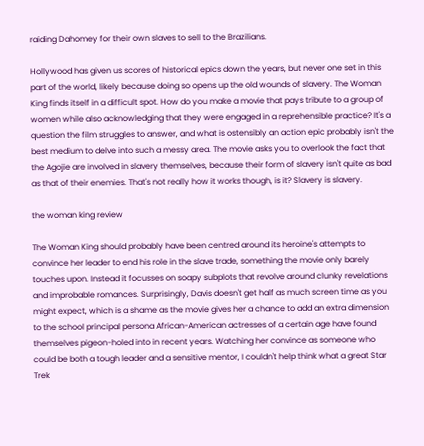raiding Dahomey for their own slaves to sell to the Brazilians.

Hollywood has given us scores of historical epics down the years, but never one set in this part of the world, likely because doing so opens up the old wounds of slavery. The Woman King finds itself in a difficult spot. How do you make a movie that pays tribute to a group of women while also acknowledging that they were engaged in a reprehensible practice? It's a question the film struggles to answer, and what is ostensibly an action epic probably isn't the best medium to delve into such a messy area. The movie asks you to overlook the fact that the Agojie are involved in slavery themselves, because their form of slavery isn't quite as bad as that of their enemies. That's not really how it works though, is it? Slavery is slavery.

the woman king review

The Woman King should probably have been centred around its heroine's attempts to convince her leader to end his role in the slave trade, something the movie only barely touches upon. Instead it focusses on soapy subplots that revolve around clunky revelations and improbable romances. Surprisingly, Davis doesn't get half as much screen time as you might expect, which is a shame as the movie gives her a chance to add an extra dimension to the school principal persona African-American actresses of a certain age have found themselves pigeon-holed into in recent years. Watching her convince as someone who could be both a tough leader and a sensitive mentor, I couldn't help think what a great Star Trek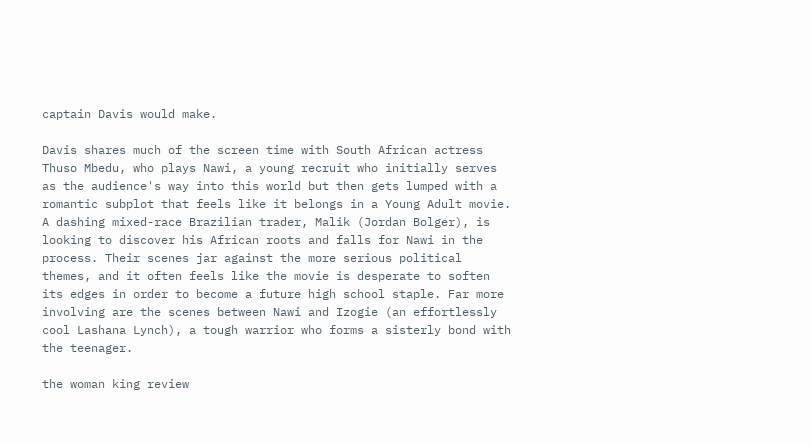captain Davis would make.

Davis shares much of the screen time with South African actress Thuso Mbedu, who plays Nawi, a young recruit who initially serves as the audience's way into this world but then gets lumped with a romantic subplot that feels like it belongs in a Young Adult movie. A dashing mixed-race Brazilian trader, Malik (Jordan Bolger), is looking to discover his African roots and falls for Nawi in the process. Their scenes jar against the more serious political themes, and it often feels like the movie is desperate to soften its edges in order to become a future high school staple. Far more involving are the scenes between Nawi and Izogie (an effortlessly cool Lashana Lynch), a tough warrior who forms a sisterly bond with the teenager.

the woman king review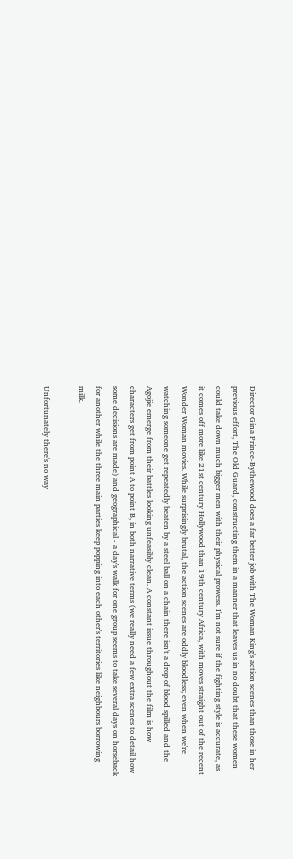Director Gina Prince-Bythewood does a far better job with The Woman King's action scenes than those in her previous effort, The Old Guard, constructing them in a manner that leaves us in no doubt that these women could take down much bigger men with their physical prowess. I'm not sure if the fighting style is accurate, as it comes off more like 21st century Hollywood than 19th century Africa, with moves straight out of the recent Wonder Woman movies. While surprisingly brutal, the action scenes are oddly bloodless; even when we're watching someone get repeatedly beaten by a steel ball on a chain there isn't a drop of blood spilled and the Agojie emerge from their battles looking unfeasibly clean. A constant issue throughout the film is how characters get from point A to point B, in both narrative terms (we really need a few extra scenes to detail how some decisions are made) and geographical - a day's walk for one group seems to take several days on horseback for another while the three main parties keep popping into each other's territories like neighbours borrowing milk.

Unfortunately there's no way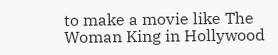to make a movie like The Woman King in Hollywood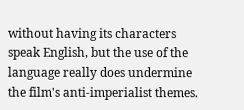without having its characters speak English, but the use of the language really does undermine the film's anti-imperialist themes.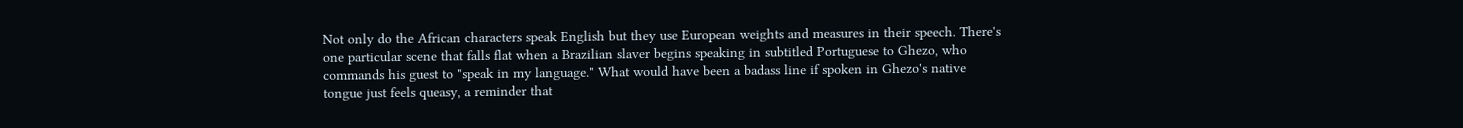Not only do the African characters speak English but they use European weights and measures in their speech. There's one particular scene that falls flat when a Brazilian slaver begins speaking in subtitled Portuguese to Ghezo, who commands his guest to "speak in my language." What would have been a badass line if spoken in Ghezo's native tongue just feels queasy, a reminder that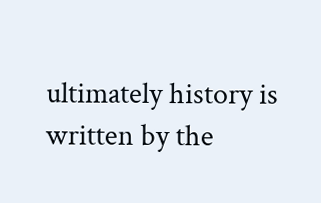ultimately history is written by the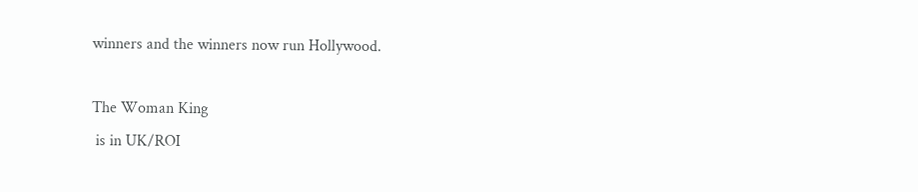winners and the winners now run Hollywood.

The Woman King
 is in UK/ROI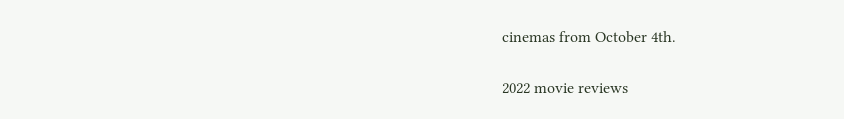cinemas from October 4th.

2022 movie reviews